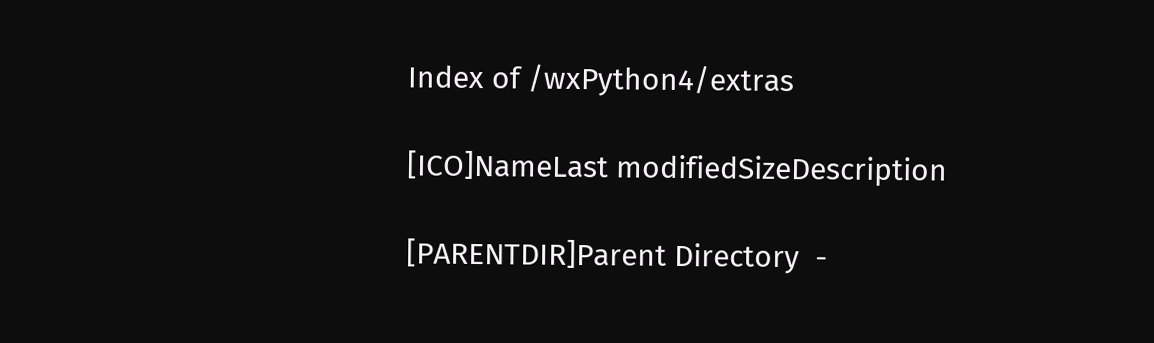Index of /wxPython4/extras

[ICO]NameLast modifiedSizeDescription

[PARENTDIR]Parent Directory  -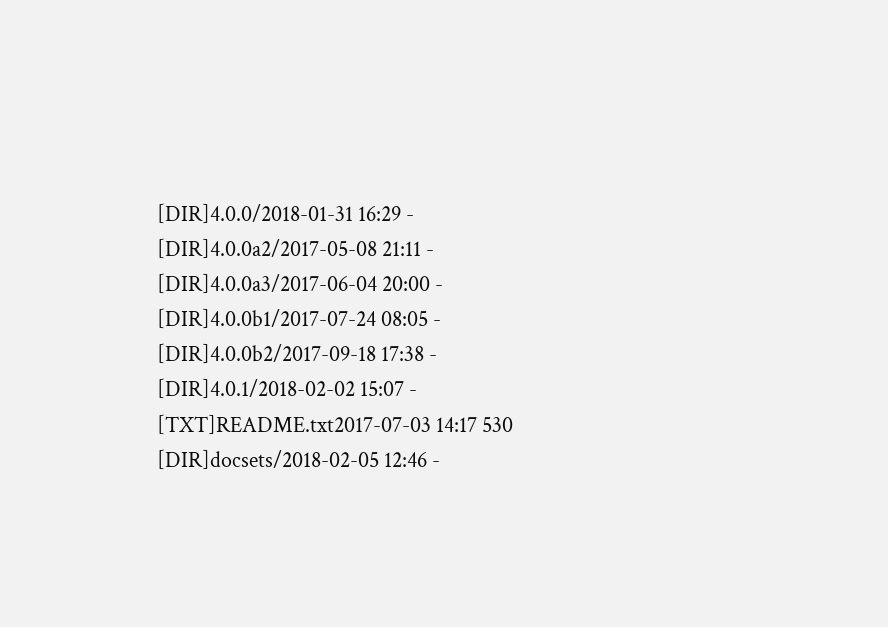[DIR]4.0.0/2018-01-31 16:29 -
[DIR]4.0.0a2/2017-05-08 21:11 -
[DIR]4.0.0a3/2017-06-04 20:00 -
[DIR]4.0.0b1/2017-07-24 08:05 -
[DIR]4.0.0b2/2017-09-18 17:38 -
[DIR]4.0.1/2018-02-02 15:07 -
[TXT]README.txt2017-07-03 14:17 530
[DIR]docsets/2018-02-05 12:46 -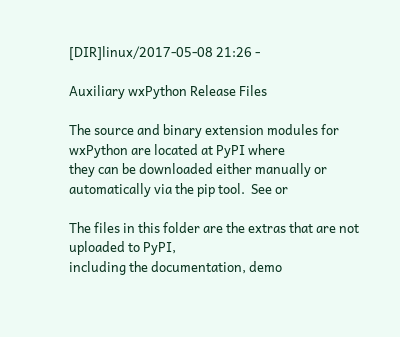[DIR]linux/2017-05-08 21:26 -

Auxiliary wxPython Release Files

The source and binary extension modules for wxPython are located at PyPI where
they can be downloaded either manually or automatically via the pip tool.  See or

The files in this folder are the extras that are not uploaded to PyPI,
including the documentation, demo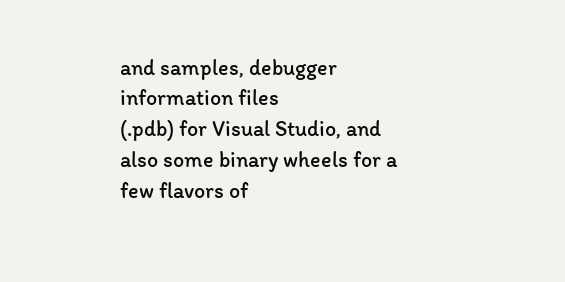and samples, debugger information files
(.pdb) for Visual Studio, and also some binary wheels for a few flavors of